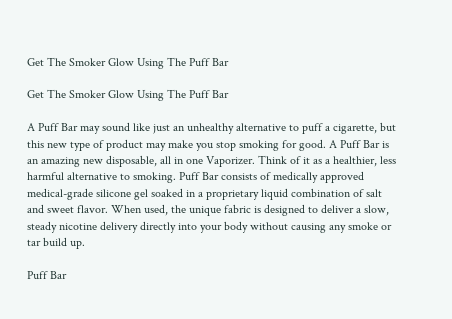Get The Smoker Glow Using The Puff Bar

Get The Smoker Glow Using The Puff Bar

A Puff Bar may sound like just an unhealthy alternative to puff a cigarette, but this new type of product may make you stop smoking for good. A Puff Bar is an amazing new disposable, all in one Vaporizer. Think of it as a healthier, less harmful alternative to smoking. Puff Bar consists of medically approved medical-grade silicone gel soaked in a proprietary liquid combination of salt and sweet flavor. When used, the unique fabric is designed to deliver a slow, steady nicotine delivery directly into your body without causing any smoke or tar build up.

Puff Bar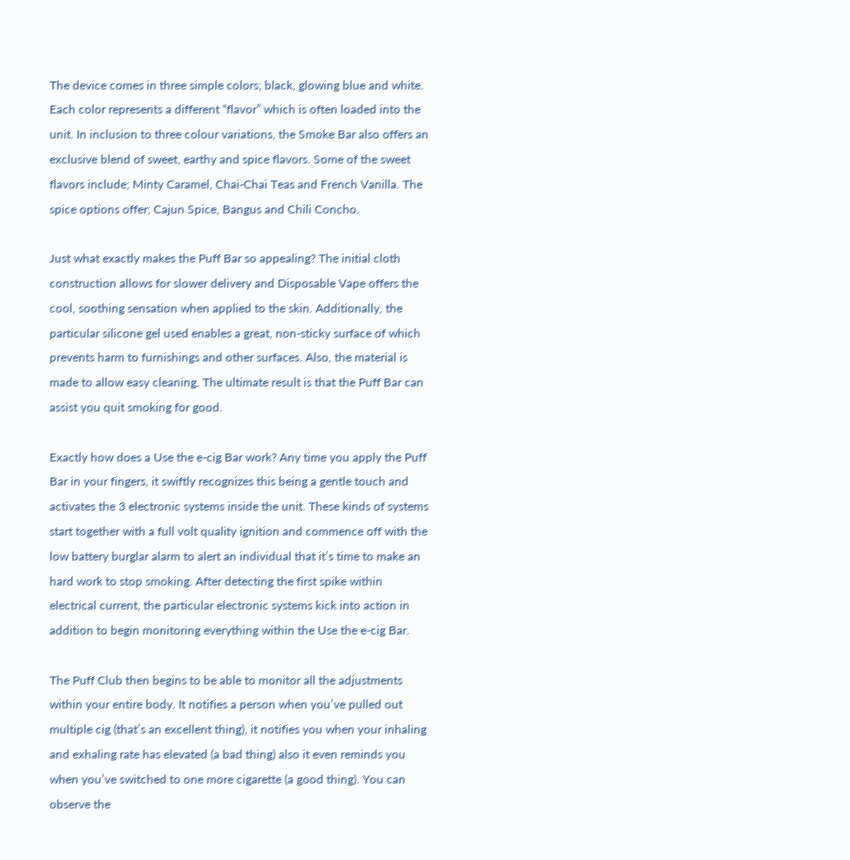The device comes in three simple colors; black, glowing blue and white. Each color represents a different “flavor” which is often loaded into the unit. In inclusion to three colour variations, the Smoke Bar also offers an exclusive blend of sweet, earthy and spice flavors. Some of the sweet flavors include; Minty Caramel, Chai-Chai Teas and French Vanilla. The spice options offer; Cajun Spice, Bangus and Chili Concho.

Just what exactly makes the Puff Bar so appealing? The initial cloth construction allows for slower delivery and Disposable Vape offers the cool, soothing sensation when applied to the skin. Additionally, the particular silicone gel used enables a great, non-sticky surface of which prevents harm to furnishings and other surfaces. Also, the material is made to allow easy cleaning. The ultimate result is that the Puff Bar can assist you quit smoking for good.

Exactly how does a Use the e-cig Bar work? Any time you apply the Puff Bar in your fingers, it swiftly recognizes this being a gentle touch and activates the 3 electronic systems inside the unit. These kinds of systems start together with a full volt quality ignition and commence off with the low battery burglar alarm to alert an individual that it’s time to make an hard work to stop smoking. After detecting the first spike within electrical current, the particular electronic systems kick into action in addition to begin monitoring everything within the Use the e-cig Bar.

The Puff Club then begins to be able to monitor all the adjustments within your entire body. It notifies a person when you’ve pulled out multiple cig (that’s an excellent thing), it notifies you when your inhaling and exhaling rate has elevated (a bad thing) also it even reminds you when you’ve switched to one more cigarette (a good thing). You can observe the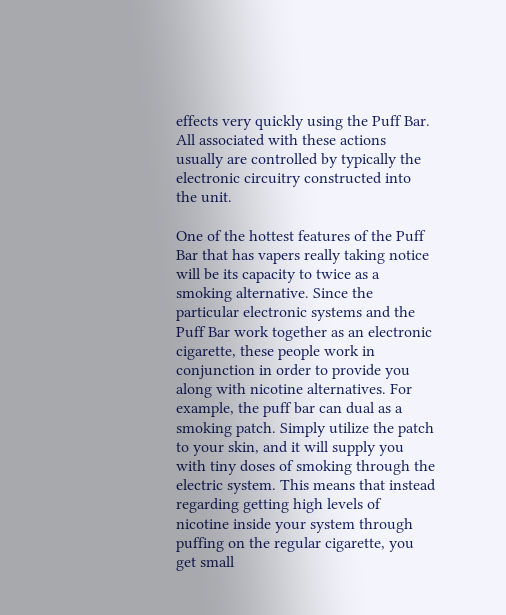effects very quickly using the Puff Bar. All associated with these actions usually are controlled by typically the electronic circuitry constructed into the unit.

One of the hottest features of the Puff Bar that has vapers really taking notice will be its capacity to twice as a smoking alternative. Since the particular electronic systems and the Puff Bar work together as an electronic cigarette, these people work in conjunction in order to provide you along with nicotine alternatives. For example, the puff bar can dual as a smoking patch. Simply utilize the patch to your skin, and it will supply you with tiny doses of smoking through the electric system. This means that instead regarding getting high levels of nicotine inside your system through puffing on the regular cigarette, you get small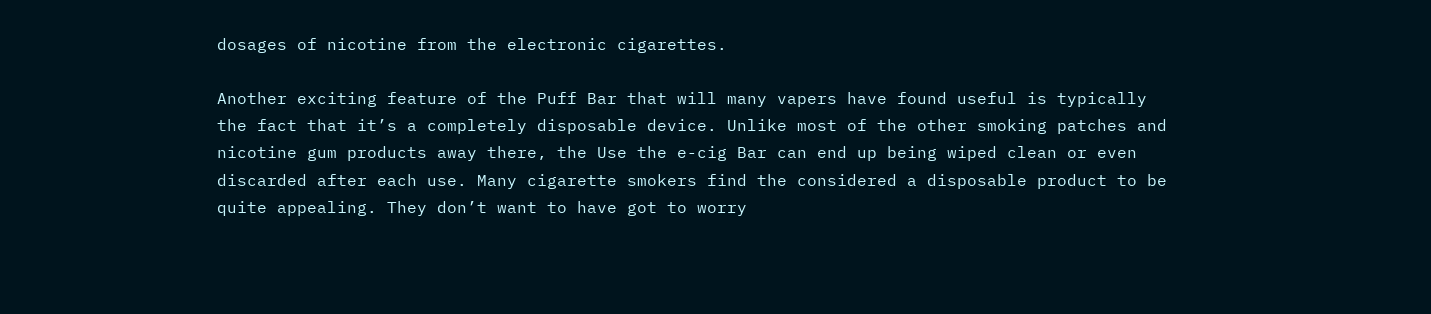dosages of nicotine from the electronic cigarettes.

Another exciting feature of the Puff Bar that will many vapers have found useful is typically the fact that it’s a completely disposable device. Unlike most of the other smoking patches and nicotine gum products away there, the Use the e-cig Bar can end up being wiped clean or even discarded after each use. Many cigarette smokers find the considered a disposable product to be quite appealing. They don’t want to have got to worry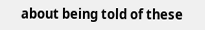about being told of these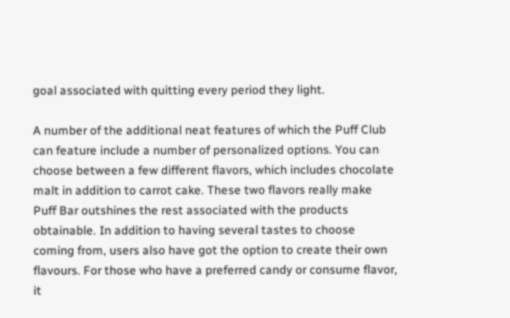goal associated with quitting every period they light.

A number of the additional neat features of which the Puff Club can feature include a number of personalized options. You can choose between a few different flavors, which includes chocolate malt in addition to carrot cake. These two flavors really make Puff Bar outshines the rest associated with the products obtainable. In addition to having several tastes to choose coming from, users also have got the option to create their own flavours. For those who have a preferred candy or consume flavor, it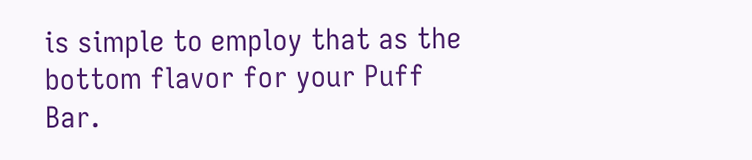is simple to employ that as the bottom flavor for your Puff Bar.